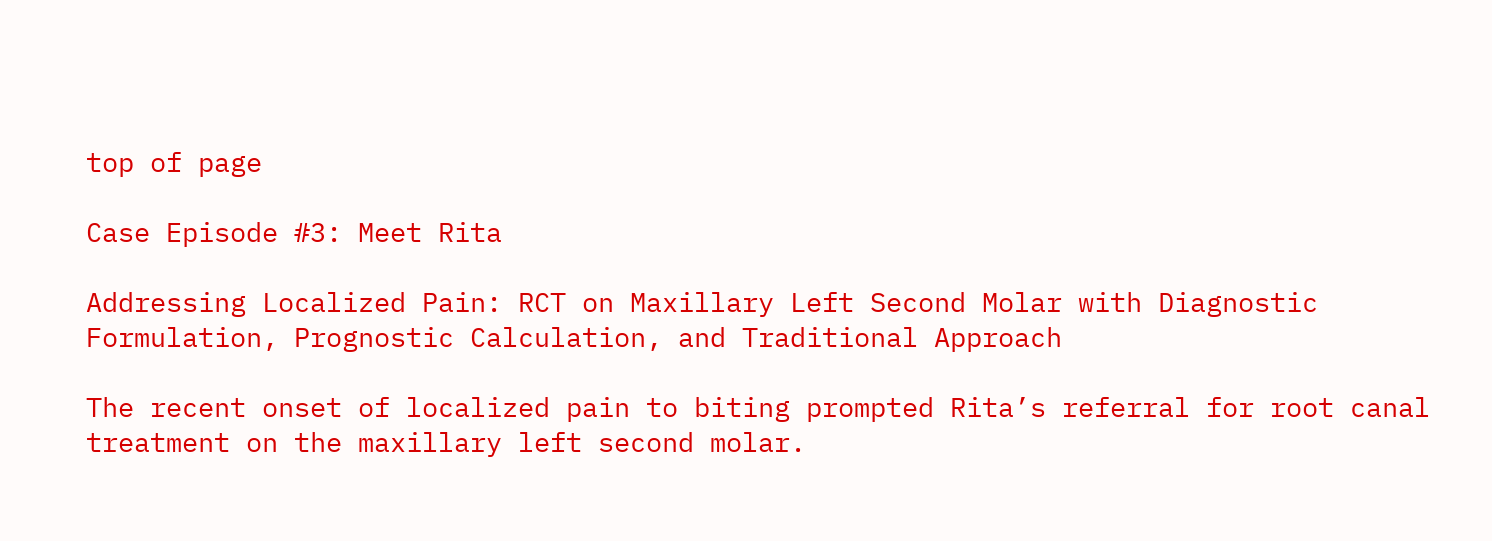top of page

Case Episode #3: Meet Rita

Addressing Localized Pain: RCT on Maxillary Left Second Molar with Diagnostic Formulation, Prognostic Calculation, and Traditional Approach

The recent onset of localized pain to biting prompted Rita’s referral for root canal treatment on the maxillary left second molar.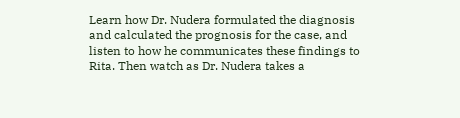Learn how Dr. Nudera formulated the diagnosis and calculated the prognosis for the case, and listen to how he communicates these findings to Rita. Then watch as Dr. Nudera takes a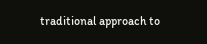traditional approach to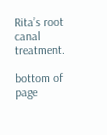Rita’s root canal treatment.

bottom of page